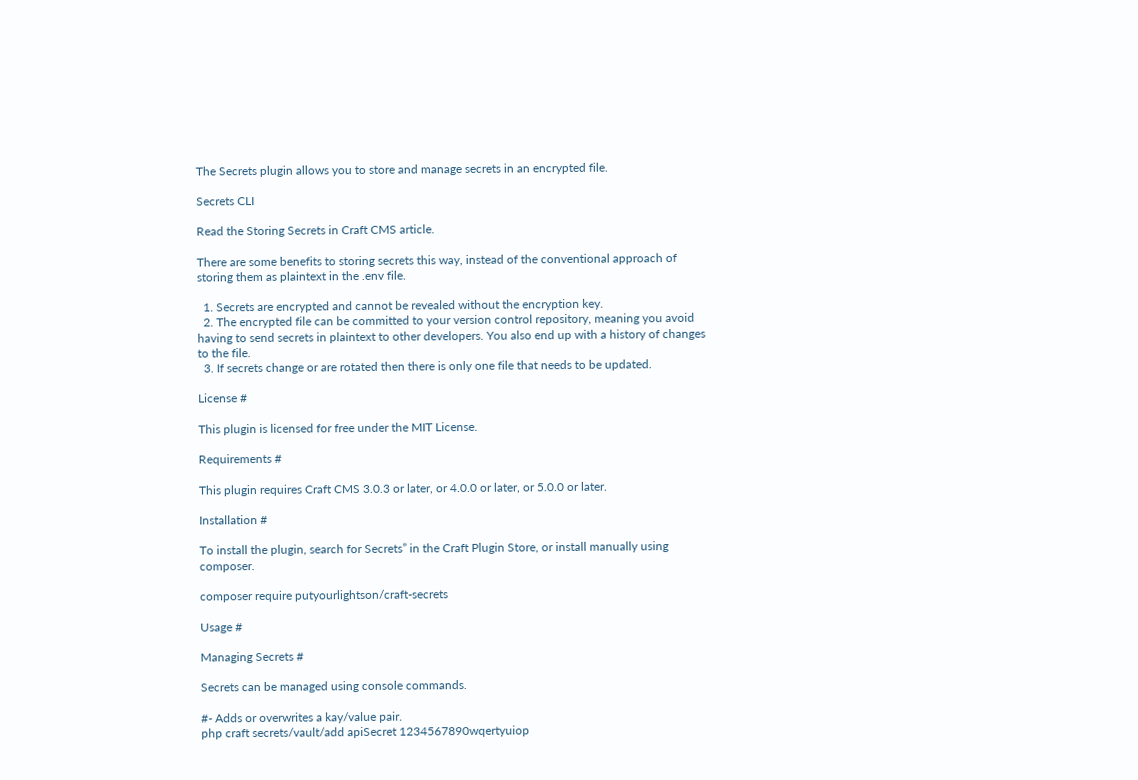The Secrets plugin allows you to store and manage secrets in an encrypted file.

Secrets CLI

Read the Storing Secrets in Craft CMS article.

There are some benefits to storing secrets this way, instead of the conventional approach of storing them as plaintext in the .env file.

  1. Secrets are encrypted and cannot be revealed without the encryption key.
  2. The encrypted file can be committed to your version control repository, meaning you avoid having to send secrets in plaintext to other developers. You also end up with a history of changes to the file.
  3. If secrets change or are rotated then there is only one file that needs to be updated.

License #

This plugin is licensed for free under the MIT License.

Requirements #

This plugin requires Craft CMS 3.0.3 or later, or 4.0.0 or later, or 5.0.0 or later.

Installation #

To install the plugin, search for Secrets” in the Craft Plugin Store, or install manually using composer.

composer require putyourlightson/craft-secrets

Usage #

Managing Secrets #

Secrets can be managed using console commands.

#- Adds or overwrites a kay/value pair.
php craft secrets/vault/add apiSecret 1234567890wqertyuiop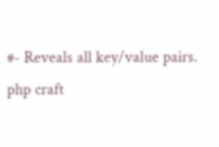#- Reveals all key/value pairs.
php craft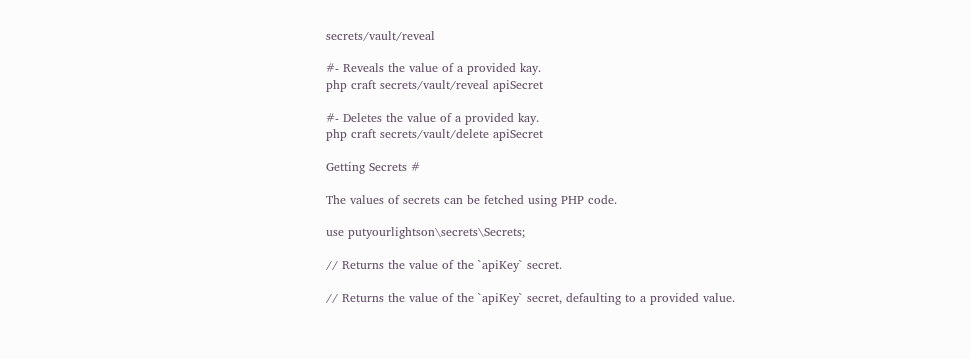secrets/vault/reveal

#- Reveals the value of a provided kay.
php craft secrets/vault/reveal apiSecret

#- Deletes the value of a provided kay.
php craft secrets/vault/delete apiSecret

Getting Secrets #

The values of secrets can be fetched using PHP code.

use putyourlightson\secrets\Secrets;

// Returns the value of the `apiKey` secret.

// Returns the value of the `apiKey` secret, defaulting to a provided value.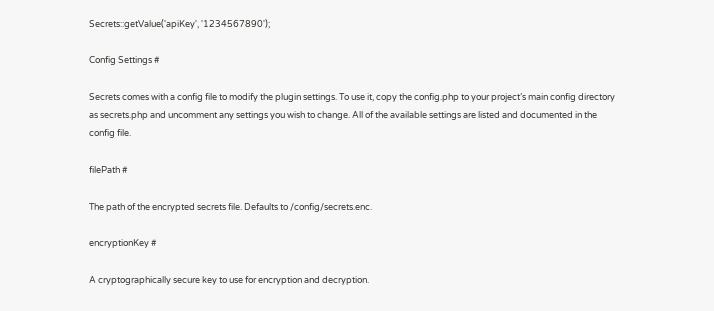Secrets::getValue('apiKey', '1234567890');

Config Settings #

Secrets comes with a config file to modify the plugin settings. To use it, copy the config.php to your project’s main config directory as secrets.php and uncomment any settings you wish to change. All of the available settings are listed and documented in the config file.

filePath #

The path of the encrypted secrets file. Defaults to /config/secrets.enc.

encryptionKey #

A cryptographically secure key to use for encryption and decryption.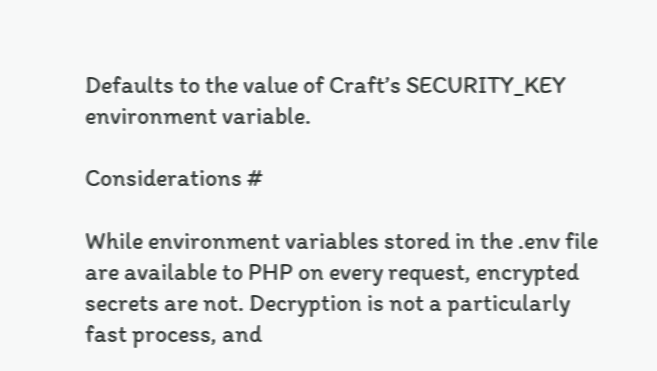Defaults to the value of Craft’s SECURITY_KEY environment variable.

Considerations #

While environment variables stored in the .env file are available to PHP on every request, encrypted secrets are not. Decryption is not a particularly fast process, and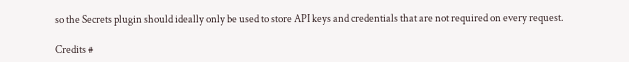so the Secrets plugin should ideally only be used to store API keys and credentials that are not required on every request.

Credits #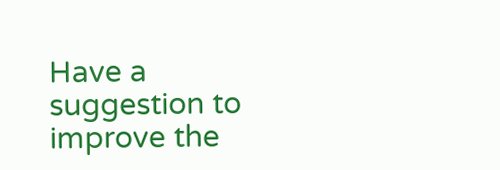Have a suggestion to improve the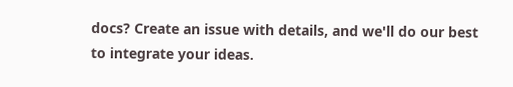docs? Create an issue with details, and we'll do our best to integrate your ideas.